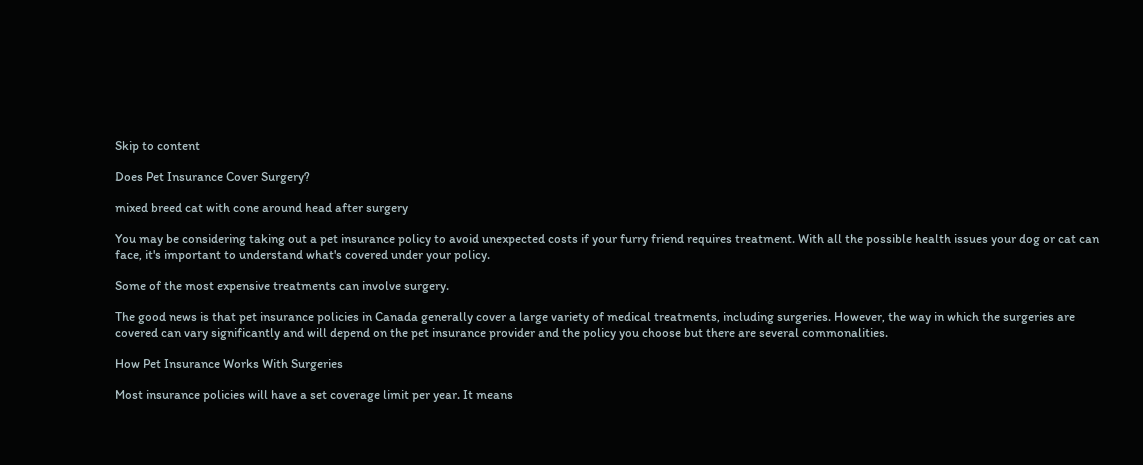Skip to content

Does Pet Insurance Cover Surgery?

mixed breed cat with cone around head after surgery

You may be considering taking out a pet insurance policy to avoid unexpected costs if your furry friend requires treatment. With all the possible health issues your dog or cat can face, it's important to understand what's covered under your policy.

Some of the most expensive treatments can involve surgery.

The good news is that pet insurance policies in Canada generally cover a large variety of medical treatments, including surgeries. However, the way in which the surgeries are covered can vary significantly and will depend on the pet insurance provider and the policy you choose but there are several commonalities.

How Pet Insurance Works With Surgeries

Most insurance policies will have a set coverage limit per year. It means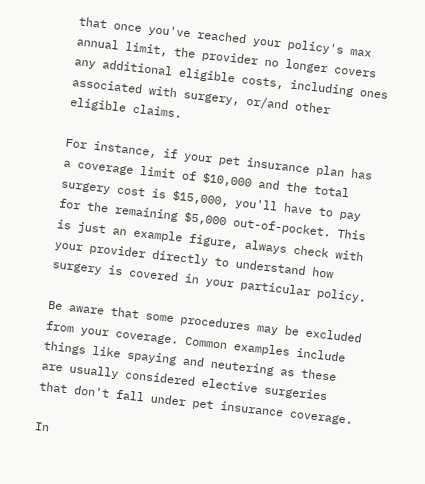that once you've reached your policy's max annual limit, the provider no longer covers any additional eligible costs, including ones associated with surgery, or/and other eligible claims.

For instance, if your pet insurance plan has a coverage limit of $10,000 and the total surgery cost is $15,000, you'll have to pay for the remaining $5,000 out-of-pocket. This is just an example figure, always check with your provider directly to understand how surgery is covered in your particular policy.

Be aware that some procedures may be excluded from your coverage. Common examples include things like spaying and neutering as these are usually considered elective surgeries that don't fall under pet insurance coverage.

In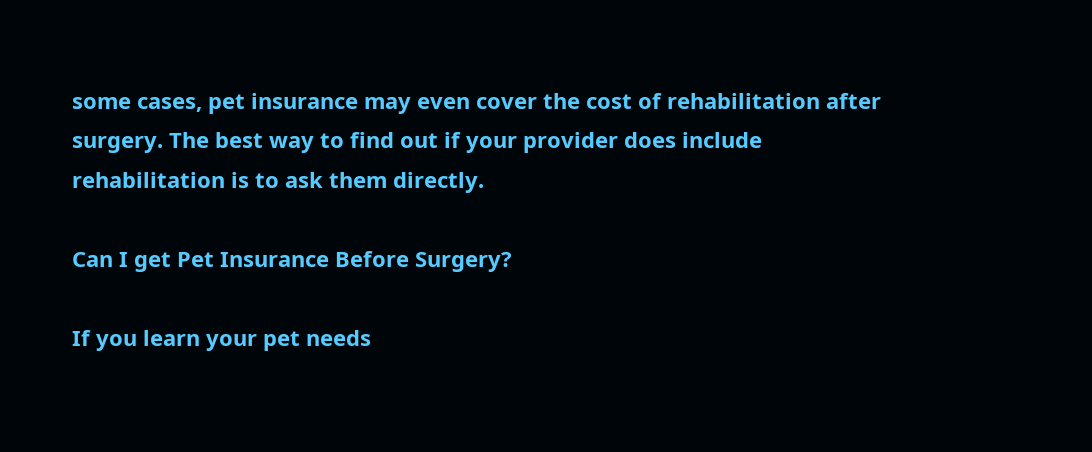some cases, pet insurance may even cover the cost of rehabilitation after surgery. The best way to find out if your provider does include rehabilitation is to ask them directly.

Can I get Pet Insurance Before Surgery?

If you learn your pet needs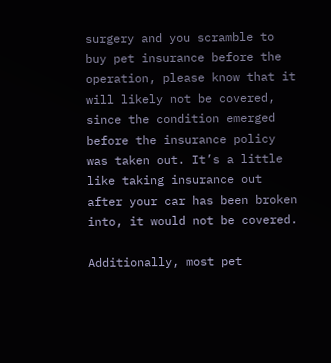surgery and you scramble to buy pet insurance before the operation, please know that it will likely not be covered, since the condition emerged before the insurance policy was taken out. It’s a little like taking insurance out after your car has been broken into, it would not be covered.

Additionally, most pet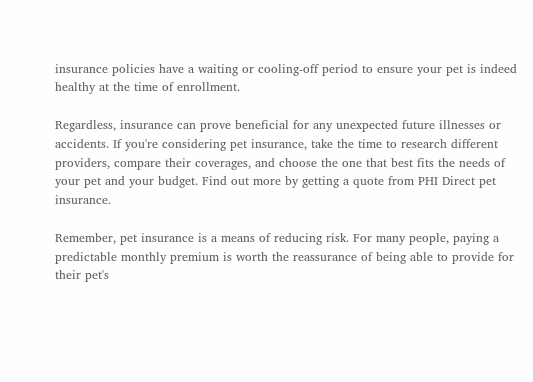insurance policies have a waiting or cooling-off period to ensure your pet is indeed healthy at the time of enrollment.

Regardless, insurance can prove beneficial for any unexpected future illnesses or accidents. If you're considering pet insurance, take the time to research different providers, compare their coverages, and choose the one that best fits the needs of your pet and your budget. Find out more by getting a quote from PHI Direct pet insurance.

Remember, pet insurance is a means of reducing risk. For many people, paying a predictable monthly premium is worth the reassurance of being able to provide for their pet's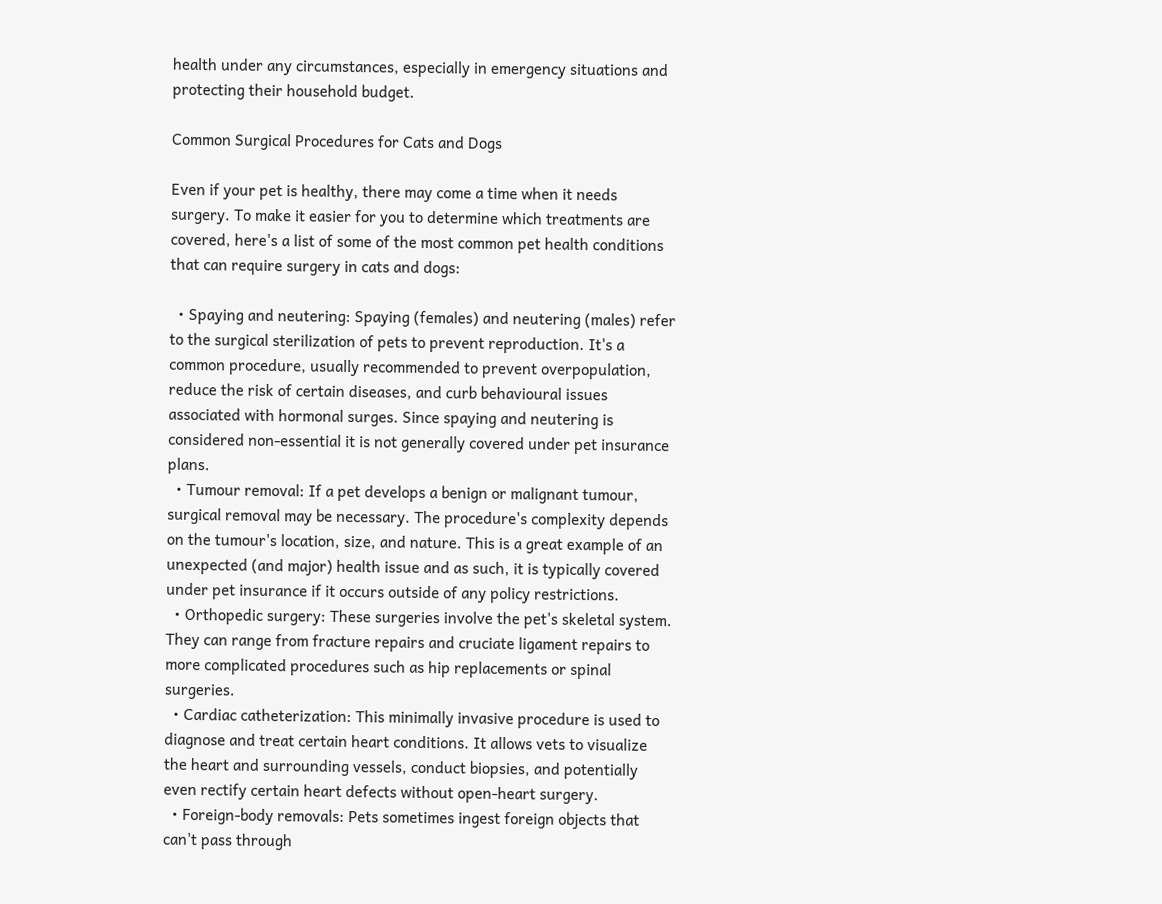health under any circumstances, especially in emergency situations and protecting their household budget.

Common Surgical Procedures for Cats and Dogs

Even if your pet is healthy, there may come a time when it needs surgery. To make it easier for you to determine which treatments are covered, here's a list of some of the most common pet health conditions that can require surgery in cats and dogs:

  • Spaying and neutering: Spaying (females) and neutering (males) refer to the surgical sterilization of pets to prevent reproduction. It's a common procedure, usually recommended to prevent overpopulation, reduce the risk of certain diseases, and curb behavioural issues associated with hormonal surges. Since spaying and neutering is considered non-essential it is not generally covered under pet insurance plans.
  • Tumour removal: If a pet develops a benign or malignant tumour, surgical removal may be necessary. The procedure's complexity depends on the tumour's location, size, and nature. This is a great example of an unexpected (and major) health issue and as such, it is typically covered under pet insurance if it occurs outside of any policy restrictions.
  • Orthopedic surgery: These surgeries involve the pet's skeletal system. They can range from fracture repairs and cruciate ligament repairs to more complicated procedures such as hip replacements or spinal surgeries.
  • Cardiac catheterization: This minimally invasive procedure is used to diagnose and treat certain heart conditions. It allows vets to visualize the heart and surrounding vessels, conduct biopsies, and potentially even rectify certain heart defects without open-heart surgery.
  • Foreign-body removals: Pets sometimes ingest foreign objects that can't pass through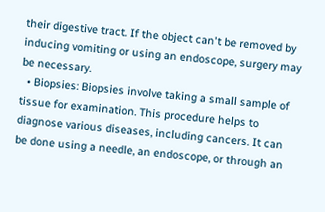their digestive tract. If the object can't be removed by inducing vomiting or using an endoscope, surgery may be necessary.
  • Biopsies: Biopsies involve taking a small sample of tissue for examination. This procedure helps to diagnose various diseases, including cancers. It can be done using a needle, an endoscope, or through an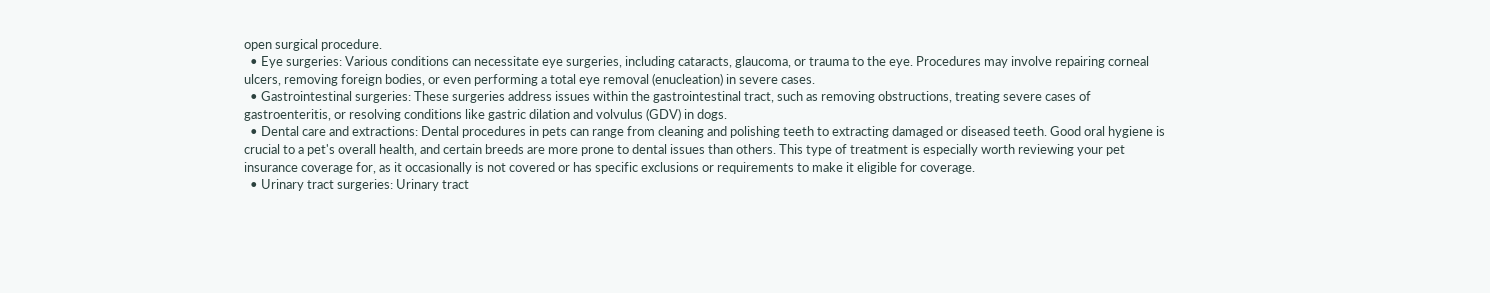open surgical procedure.
  • Eye surgeries: Various conditions can necessitate eye surgeries, including cataracts, glaucoma, or trauma to the eye. Procedures may involve repairing corneal ulcers, removing foreign bodies, or even performing a total eye removal (enucleation) in severe cases.
  • Gastrointestinal surgeries: These surgeries address issues within the gastrointestinal tract, such as removing obstructions, treating severe cases of gastroenteritis, or resolving conditions like gastric dilation and volvulus (GDV) in dogs.
  • Dental care and extractions: Dental procedures in pets can range from cleaning and polishing teeth to extracting damaged or diseased teeth. Good oral hygiene is crucial to a pet's overall health, and certain breeds are more prone to dental issues than others. This type of treatment is especially worth reviewing your pet insurance coverage for, as it occasionally is not covered or has specific exclusions or requirements to make it eligible for coverage.
  • Urinary tract surgeries: Urinary tract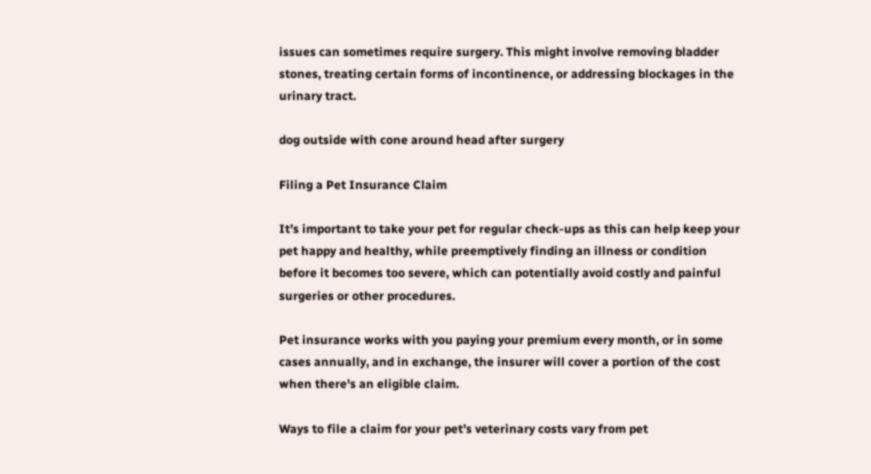issues can sometimes require surgery. This might involve removing bladder stones, treating certain forms of incontinence, or addressing blockages in the urinary tract.

dog outside with cone around head after surgery

Filing a Pet Insurance Claim

It’s important to take your pet for regular check-ups as this can help keep your pet happy and healthy, while preemptively finding an illness or condition before it becomes too severe, which can potentially avoid costly and painful surgeries or other procedures.

Pet insurance works with you paying your premium every month, or in some cases annually, and in exchange, the insurer will cover a portion of the cost when there's an eligible claim.

Ways to file a claim for your pet’s veterinary costs vary from pet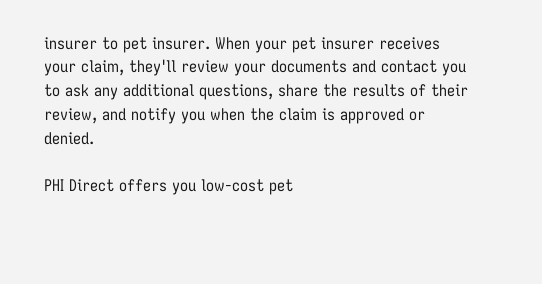insurer to pet insurer. When your pet insurer receives your claim, they'll review your documents and contact you to ask any additional questions, share the results of their review, and notify you when the claim is approved or denied.

PHI Direct offers you low-cost pet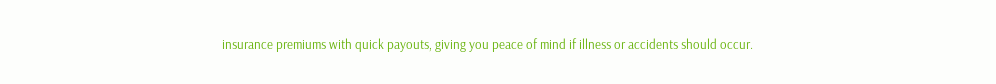insurance premiums with quick payouts, giving you peace of mind if illness or accidents should occur.